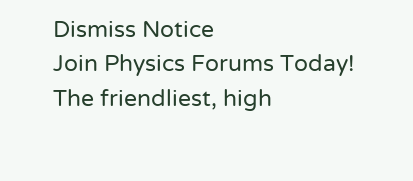Dismiss Notice
Join Physics Forums Today!
The friendliest, high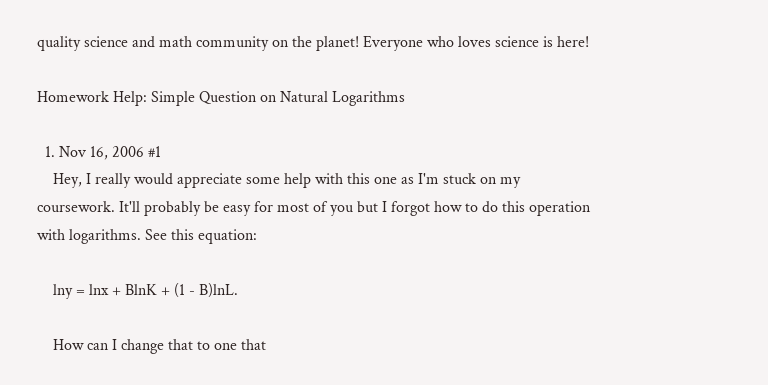quality science and math community on the planet! Everyone who loves science is here!

Homework Help: Simple Question on Natural Logarithms

  1. Nov 16, 2006 #1
    Hey, I really would appreciate some help with this one as I'm stuck on my coursework. It'll probably be easy for most of you but I forgot how to do this operation with logarithms. See this equation:

    lny = lnx + BlnK + (1 - B)lnL.

    How can I change that to one that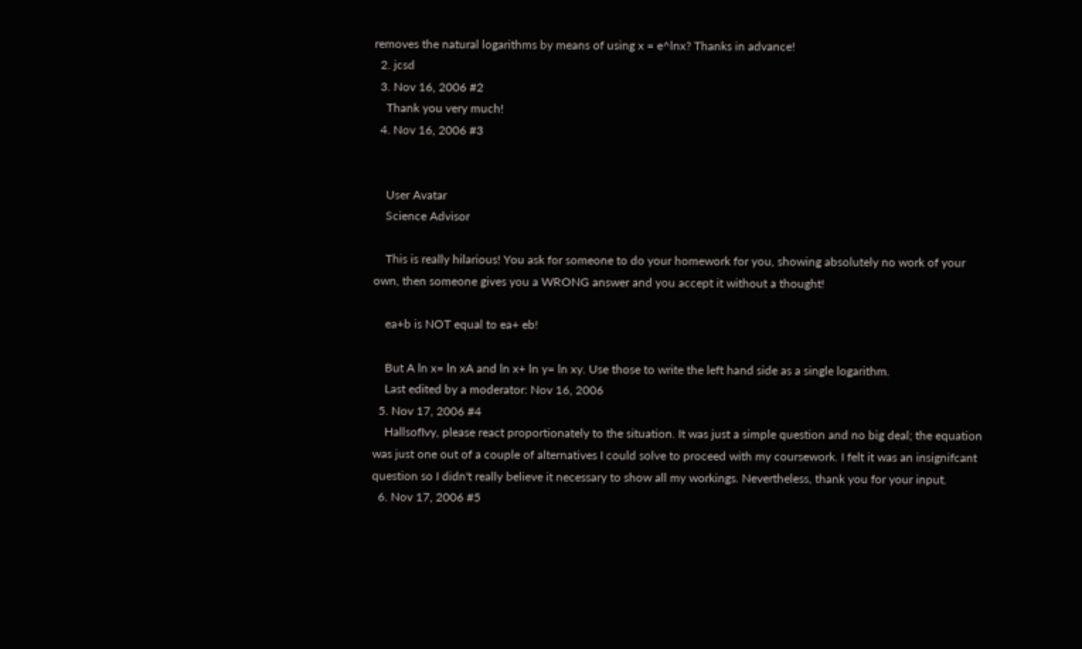removes the natural logarithms by means of using x = e^lnx? Thanks in advance!
  2. jcsd
  3. Nov 16, 2006 #2
    Thank you very much!
  4. Nov 16, 2006 #3


    User Avatar
    Science Advisor

    This is really hilarious! You ask for someone to do your homework for you, showing absolutely no work of your own, then someone gives you a WRONG answer and you accept it without a thought!

    ea+b is NOT equal to ea+ eb!

    But A ln x= ln xA and ln x+ ln y= ln xy. Use those to write the left hand side as a single logarithm.
    Last edited by a moderator: Nov 16, 2006
  5. Nov 17, 2006 #4
    HallsofIvy, please react proportionately to the situation. It was just a simple question and no big deal; the equation was just one out of a couple of alternatives I could solve to proceed with my coursework. I felt it was an insignifcant question so I didn't really believe it necessary to show all my workings. Nevertheless, thank you for your input.
  6. Nov 17, 2006 #5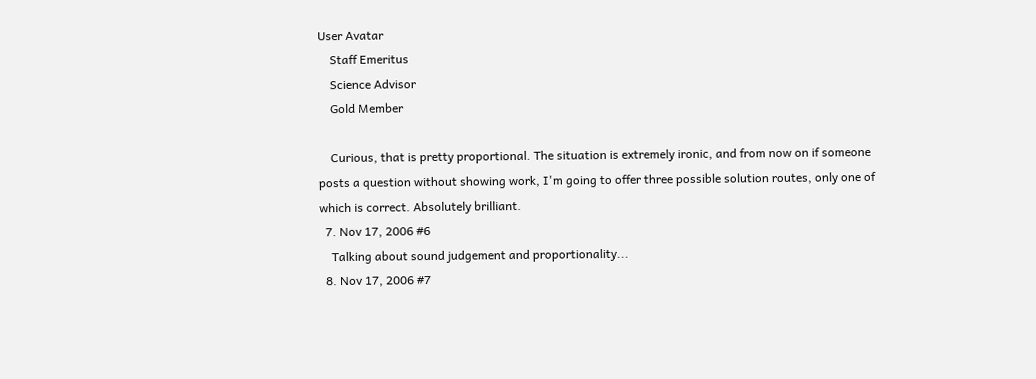User Avatar
    Staff Emeritus
    Science Advisor
    Gold Member

    Curious, that is pretty proportional. The situation is extremely ironic, and from now on if someone posts a question without showing work, I'm going to offer three possible solution routes, only one of which is correct. Absolutely brilliant.
  7. Nov 17, 2006 #6
    Talking about sound judgement and proportionality...
  8. Nov 17, 2006 #7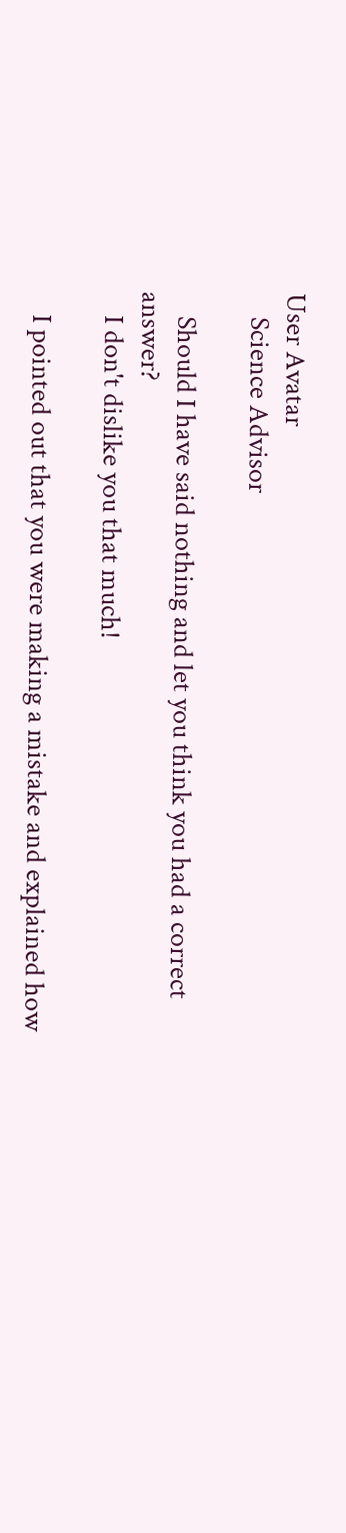User Avatar
    Science Advisor

    Should I have said nothing and let you think you had a correct answer?
    I don't dislike you that much!

    I pointed out that you were making a mistake and explained how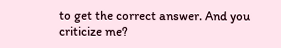to get the correct answer. And you criticize me?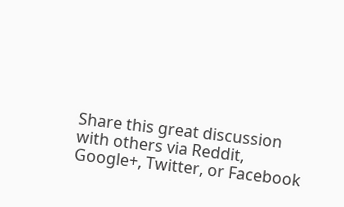Share this great discussion with others via Reddit, Google+, Twitter, or Facebook